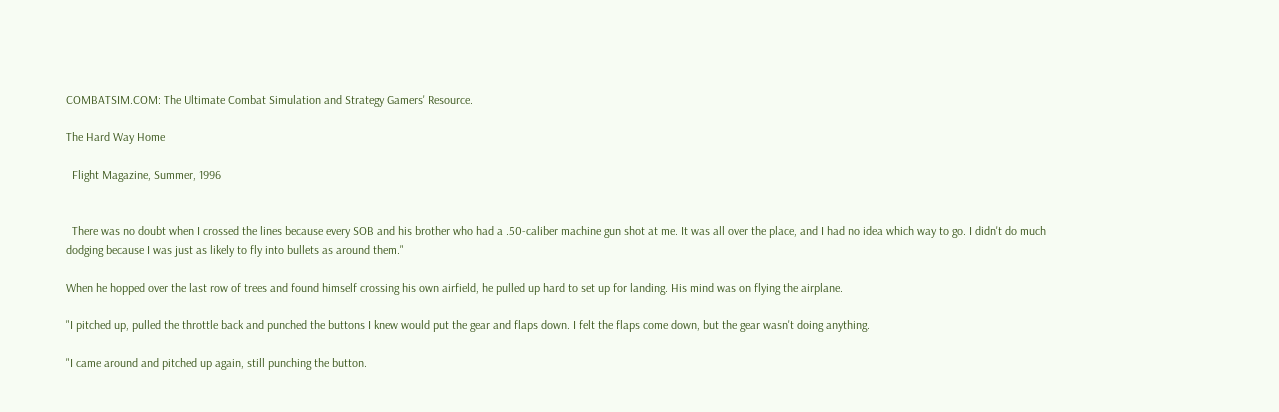COMBATSIM.COM: The Ultimate Combat Simulation and Strategy Gamers' Resource.

The Hard Way Home

  Flight Magazine, Summer, 1996


  There was no doubt when I crossed the lines because every SOB and his brother who had a .50-caliber machine gun shot at me. It was all over the place, and I had no idea which way to go. I didn't do much dodging because I was just as likely to fly into bullets as around them."

When he hopped over the last row of trees and found himself crossing his own airfield, he pulled up hard to set up for landing. His mind was on flying the airplane.

"I pitched up, pulled the throttle back and punched the buttons I knew would put the gear and flaps down. I felt the flaps come down, but the gear wasn't doing anything.

"I came around and pitched up again, still punching the button.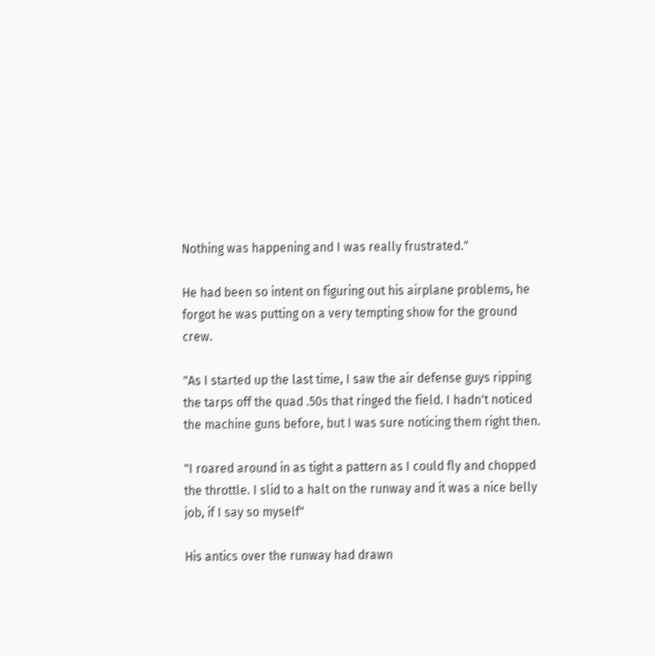Nothing was happening and I was really frustrated."

He had been so intent on figuring out his airplane problems, he forgot he was putting on a very tempting show for the ground crew.

"As I started up the last time, I saw the air defense guys ripping the tarps off the quad .50s that ringed the field. I hadn't noticed the machine guns before, but I was sure noticing them right then.

"I roared around in as tight a pattern as I could fly and chopped the throttle. I slid to a halt on the runway and it was a nice belly job, if I say so myself"

His antics over the runway had drawn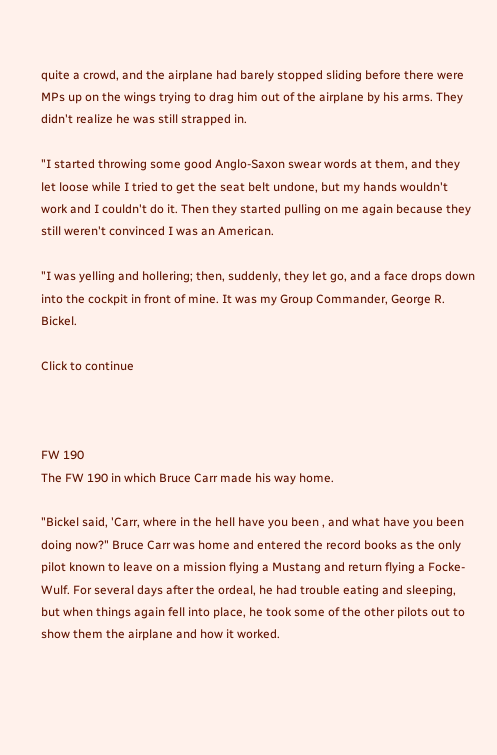quite a crowd, and the airplane had barely stopped sliding before there were MPs up on the wings trying to drag him out of the airplane by his arms. They didn't realize he was still strapped in.

"I started throwing some good Anglo-Saxon swear words at them, and they let loose while I tried to get the seat belt undone, but my hands wouldn't work and I couldn't do it. Then they started pulling on me again because they still weren't convinced I was an American.

"I was yelling and hollering; then, suddenly, they let go, and a face drops down into the cockpit in front of mine. It was my Group Commander, George R. Bickel.

Click to continue



FW 190
The FW 190 in which Bruce Carr made his way home.

"Bickel said, 'Carr, where in the hell have you been , and what have you been doing now?" Bruce Carr was home and entered the record books as the only pilot known to leave on a mission flying a Mustang and return flying a Focke-Wulf. For several days after the ordeal, he had trouble eating and sleeping, but when things again fell into place, he took some of the other pilots out to show them the airplane and how it worked.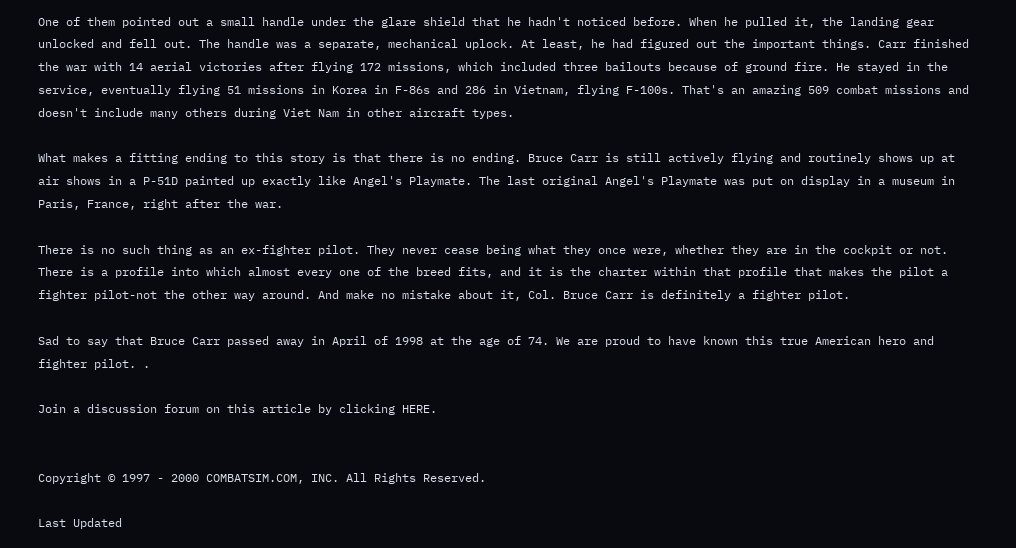One of them pointed out a small handle under the glare shield that he hadn't noticed before. When he pulled it, the landing gear unlocked and fell out. The handle was a separate, mechanical uplock. At least, he had figured out the important things. Carr finished the war with 14 aerial victories after flying 172 missions, which included three bailouts because of ground fire. He stayed in the service, eventually flying 51 missions in Korea in F-86s and 286 in Vietnam, flying F-100s. That's an amazing 509 combat missions and doesn't include many others during Viet Nam in other aircraft types.

What makes a fitting ending to this story is that there is no ending. Bruce Carr is still actively flying and routinely shows up at air shows in a P-51D painted up exactly like Angel's Playmate. The last original Angel's Playmate was put on display in a museum in Paris, France, right after the war.

There is no such thing as an ex-fighter pilot. They never cease being what they once were, whether they are in the cockpit or not. There is a profile into which almost every one of the breed fits, and it is the charter within that profile that makes the pilot a fighter pilot-not the other way around. And make no mistake about it, Col. Bruce Carr is definitely a fighter pilot.

Sad to say that Bruce Carr passed away in April of 1998 at the age of 74. We are proud to have known this true American hero and fighter pilot. .

Join a discussion forum on this article by clicking HERE.


Copyright © 1997 - 2000 COMBATSIM.COM, INC. All Rights Reserved.

Last Updated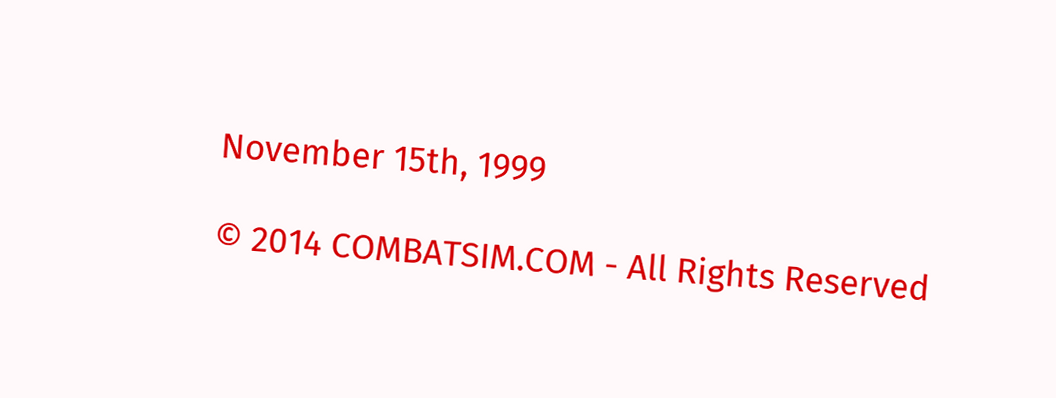November 15th, 1999

© 2014 COMBATSIM.COM - All Rights Reserved